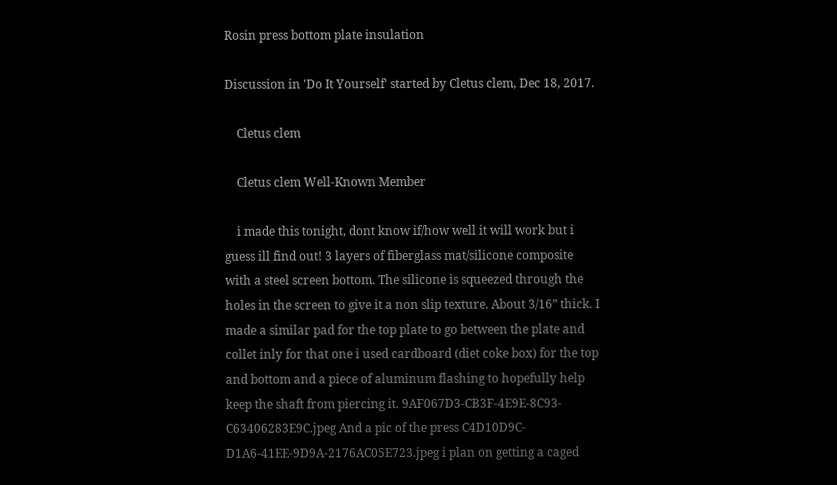Rosin press bottom plate insulation

Discussion in 'Do It Yourself' started by Cletus clem, Dec 18, 2017.

    Cletus clem

    Cletus clem Well-Known Member

    i made this tonight, dont know if/how well it will work but i guess ill find out! 3 layers of fiberglass mat/silicone composite with a steel screen bottom. The silicone is squeezed through the holes in the screen to give it a non slip texture. About 3/16” thick. I made a similar pad for the top plate to go between the plate and collet inly for that one i used cardboard (diet coke box) for the top and bottom and a piece of aluminum flashing to hopefully help keep the shaft from piercing it. 9AF067D3-CB3F-4E9E-8C93-C63406283E9C.jpeg And a pic of the press C4D10D9C-D1A6-41EE-9D9A-2176AC05E723.jpeg i plan on getting a caged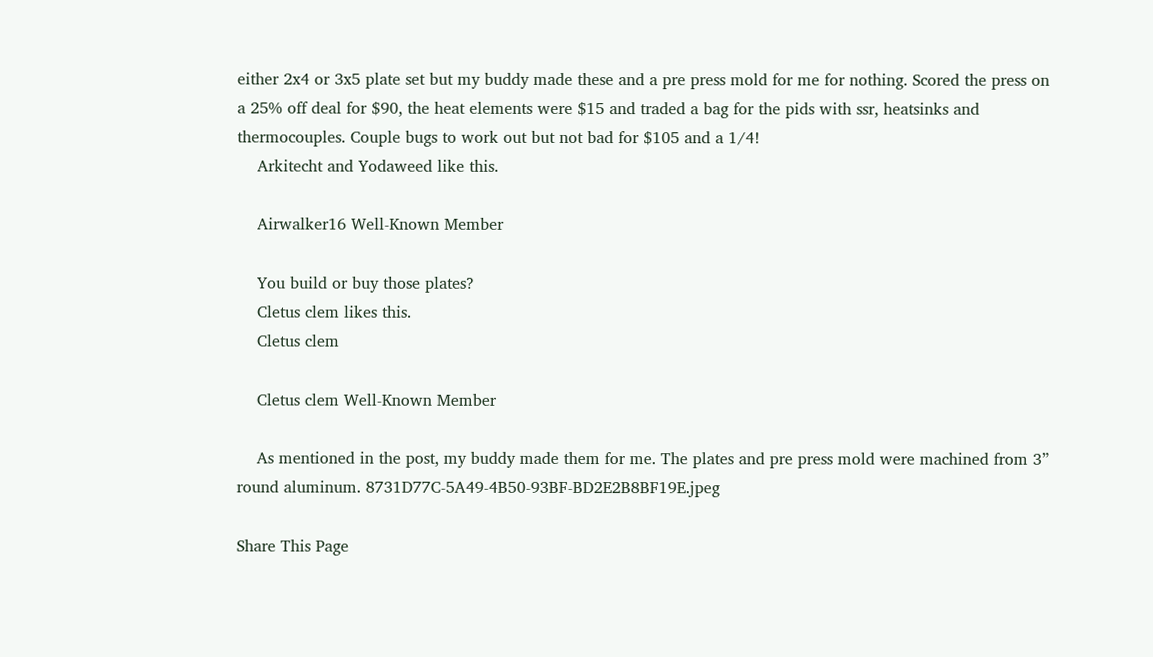either 2x4 or 3x5 plate set but my buddy made these and a pre press mold for me for nothing. Scored the press on a 25% off deal for $90, the heat elements were $15 and traded a bag for the pids with ssr, heatsinks and thermocouples. Couple bugs to work out but not bad for $105 and a 1/4!
    Arkitecht and Yodaweed like this.

    Airwalker16 Well-Known Member

    You build or buy those plates?
    Cletus clem likes this.
    Cletus clem

    Cletus clem Well-Known Member

    As mentioned in the post, my buddy made them for me. The plates and pre press mold were machined from 3” round aluminum. 8731D77C-5A49-4B50-93BF-BD2E2B8BF19E.jpeg

Share This Page